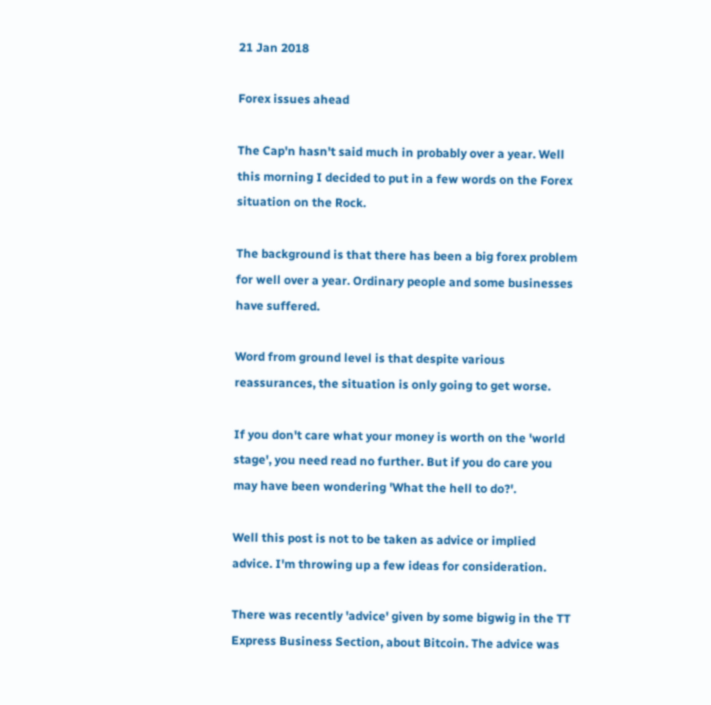21 Jan 2018

Forex issues ahead

The Cap'n hasn't said much in probably over a year. Well this morning I decided to put in a few words on the Forex situation on the Rock.

The background is that there has been a big forex problem for well over a year. Ordinary people and some businesses have suffered.

Word from ground level is that despite various reassurances, the situation is only going to get worse.

If you don't care what your money is worth on the 'world stage', you need read no further. But if you do care you may have been wondering 'What the hell to do?'.

Well this post is not to be taken as advice or implied advice. I'm throwing up a few ideas for consideration.

There was recently 'advice' given by some bigwig in the TT Express Business Section, about Bitcoin. The advice was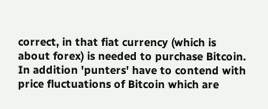correct, in that fiat currency (which is about forex) is needed to purchase Bitcoin. In addition 'punters' have to contend with price fluctuations of Bitcoin which are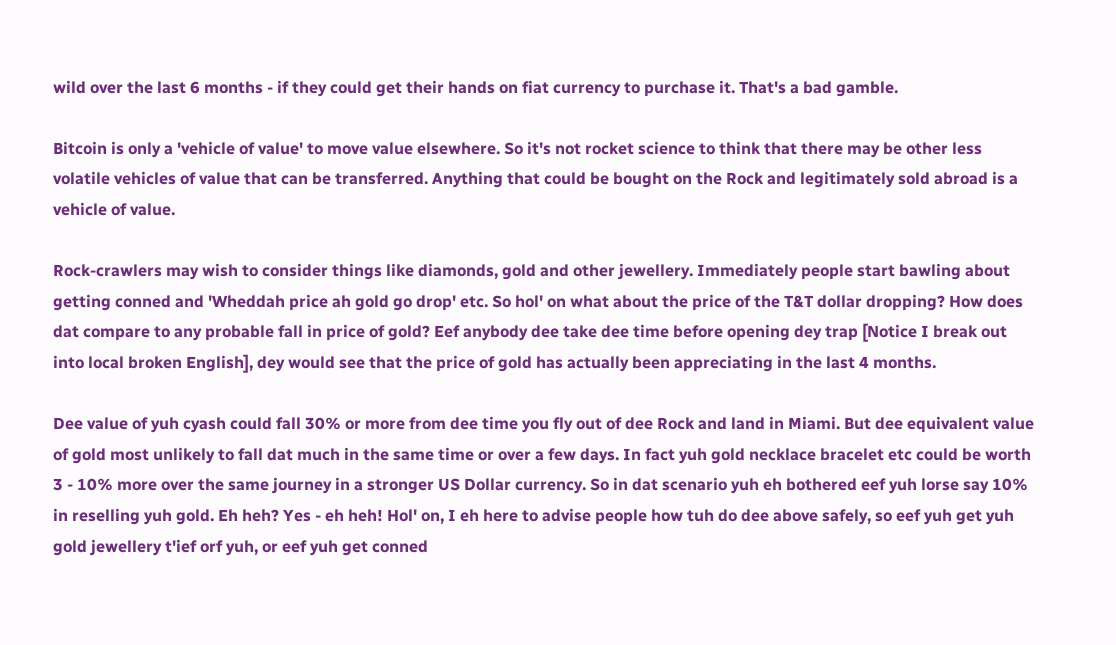wild over the last 6 months - if they could get their hands on fiat currency to purchase it. That's a bad gamble.

Bitcoin is only a 'vehicle of value' to move value elsewhere. So it's not rocket science to think that there may be other less volatile vehicles of value that can be transferred. Anything that could be bought on the Rock and legitimately sold abroad is a vehicle of value.

Rock-crawlers may wish to consider things like diamonds, gold and other jewellery. Immediately people start bawling about getting conned and 'Wheddah price ah gold go drop' etc. So hol' on what about the price of the T&T dollar dropping? How does dat compare to any probable fall in price of gold? Eef anybody dee take dee time before opening dey trap [Notice I break out into local broken English], dey would see that the price of gold has actually been appreciating in the last 4 months.

Dee value of yuh cyash could fall 30% or more from dee time you fly out of dee Rock and land in Miami. But dee equivalent value of gold most unlikely to fall dat much in the same time or over a few days. In fact yuh gold necklace bracelet etc could be worth 3 - 10% more over the same journey in a stronger US Dollar currency. So in dat scenario yuh eh bothered eef yuh lorse say 10% in reselling yuh gold. Eh heh? Yes - eh heh! Hol' on, I eh here to advise people how tuh do dee above safely, so eef yuh get yuh gold jewellery t'ief orf yuh, or eef yuh get conned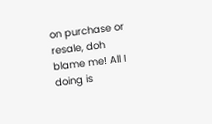on purchase or resale, doh blame me! All I doing is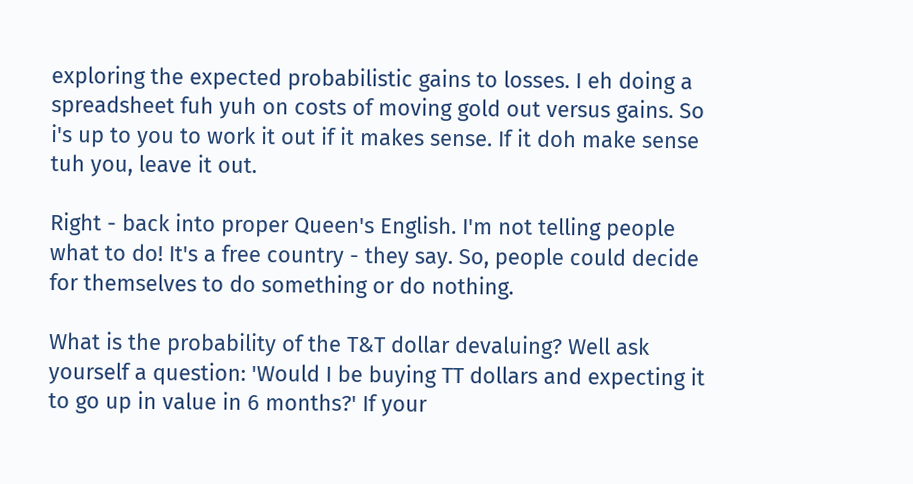exploring the expected probabilistic gains to losses. I eh doing a spreadsheet fuh yuh on costs of moving gold out versus gains. So i's up to you to work it out if it makes sense. If it doh make sense tuh you, leave it out.

Right - back into proper Queen's English. I'm not telling people what to do! It's a free country - they say. So, people could decide for themselves to do something or do nothing.

What is the probability of the T&T dollar devaluing? Well ask yourself a question: 'Would I be buying TT dollars and expecting it to go up in value in 6 months?' If your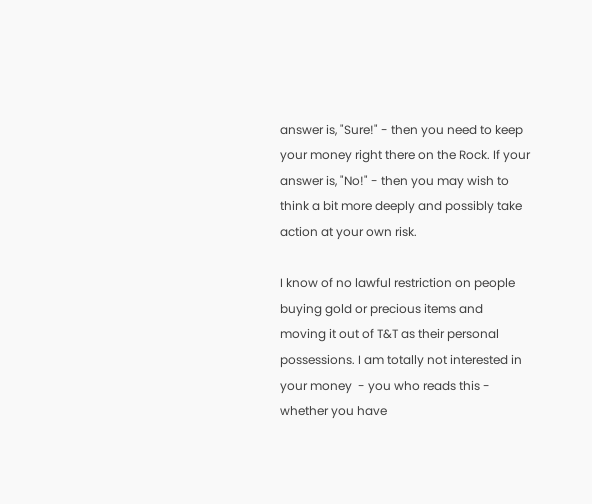answer is, "Sure!" - then you need to keep your money right there on the Rock. If your answer is, "No!" - then you may wish to think a bit more deeply and possibly take action at your own risk.

I know of no lawful restriction on people buying gold or precious items and moving it out of T&T as their personal possessions. I am totally not interested in your money  - you who reads this - whether you have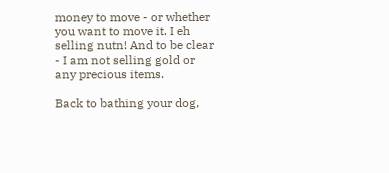money to move - or whether you want to move it. I eh selling nutn! And to be clear - I am not selling gold or any precious items.

Back to bathing your dog,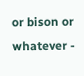or bison or whatever -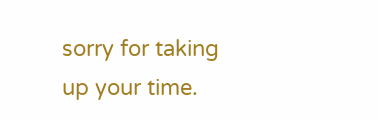sorry for taking up your time.